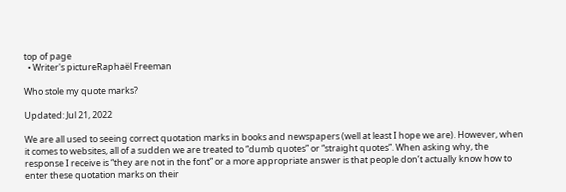top of page
  • Writer's pictureRaphaël Freeman

Who stole my quote marks?

Updated: Jul 21, 2022

We are all used to seeing correct quotation marks in books and newspapers (well at least I hope we are). However, when it comes to websites, all of a sudden we are treated to “dumb quotes” or “straight quotes”. When asking why, the response I receive is “they are not in the font” or a more appropriate answer is that people don’t actually know how to enter these quotation marks on their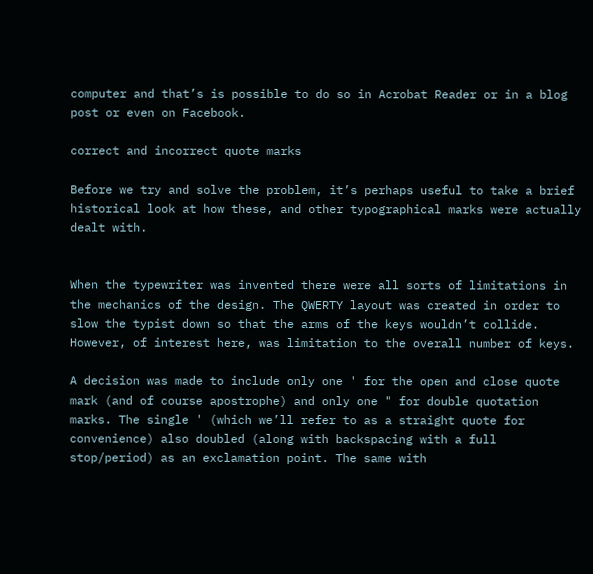computer and that’s is possible to do so in Acrobat Reader or in a blog post or even on Facebook.

correct and incorrect quote marks

Before we try and solve the problem, it’s perhaps useful to take a brief historical look at how these, and other typographical marks were actually dealt with.


When the typewriter was invented there were all sorts of limitations in the mechanics of the design. The QWERTY layout was created in order to slow the typist down so that the arms of the keys wouldn’t collide. However, of interest here, was limitation to the overall number of keys.

A decision was made to include only one ' for the open and close quote mark (and of course apostrophe) and only one " for double quotation marks. The single ' (which we’ll refer to as a straight quote for convenience) also doubled (along with backspacing with a full stop/period) as an exclamation point. The same with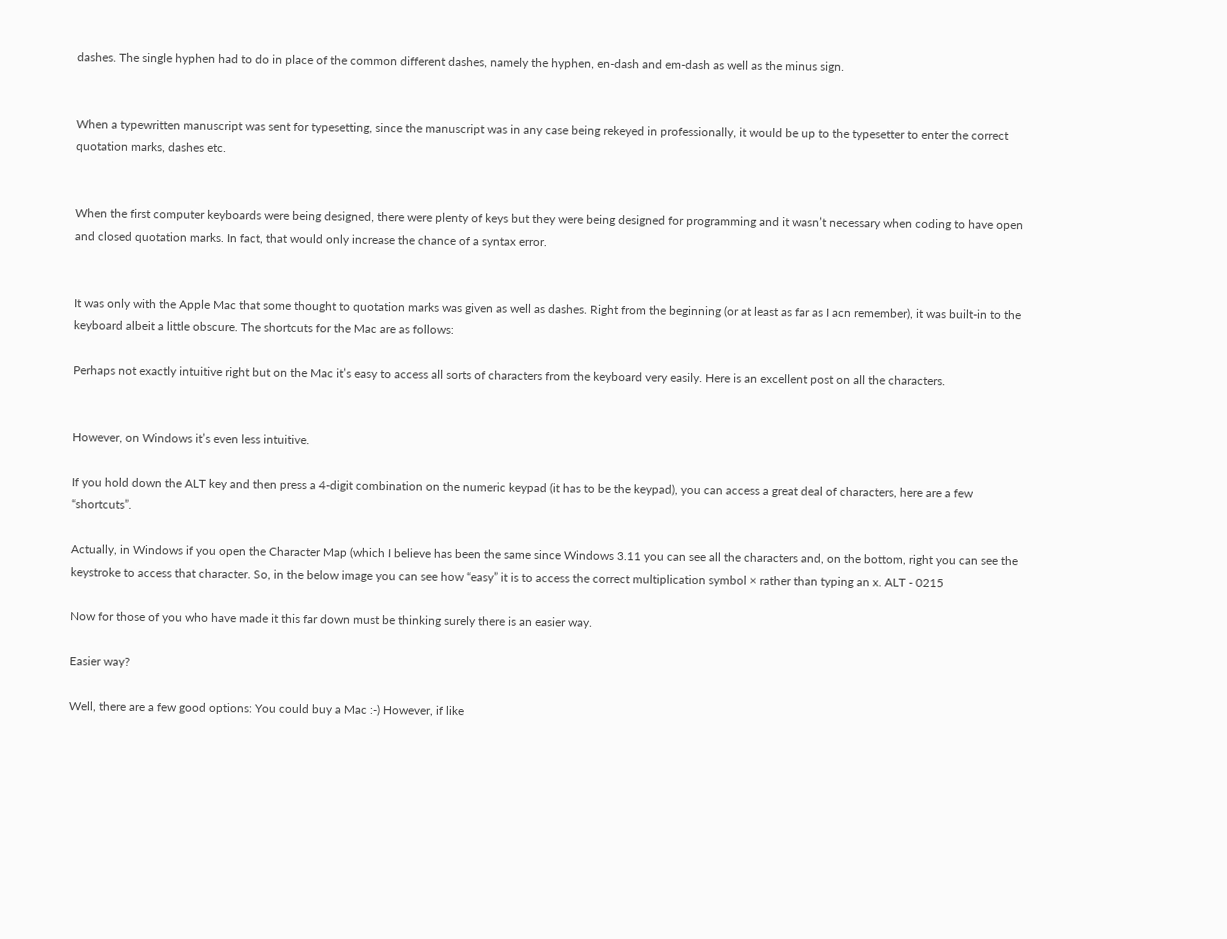dashes. The single hyphen had to do in place of the common different dashes, namely the hyphen, en-dash and em-dash as well as the minus sign.


When a typewritten manuscript was sent for typesetting, since the manuscript was in any case being rekeyed in professionally, it would be up to the typesetter to enter the correct quotation marks, dashes etc.


When the first computer keyboards were being designed, there were plenty of keys but they were being designed for programming and it wasn’t necessary when coding to have open and closed quotation marks. In fact, that would only increase the chance of a syntax error.


It was only with the Apple Mac that some thought to quotation marks was given as well as dashes. Right from the beginning (or at least as far as I acn remember), it was built-in to the keyboard albeit a little obscure. The shortcuts for the Mac are as follows:

Perhaps not exactly intuitive right but on the Mac it’s easy to access all sorts of characters from the keyboard very easily. Here is an excellent post on all the characters.


However, on Windows it’s even less intuitive.

If you hold down the ALT key and then press a 4-digit combination on the numeric keypad (it has to be the keypad), you can access a great deal of characters, here are a few “shortcuts”.

Actually, in Windows if you open the Character Map (which I believe has been the same since Windows 3.11 you can see all the characters and, on the bottom, right you can see the keystroke to access that character. So, in the below image you can see how “easy” it is to access the correct multiplication symbol × rather than typing an x. ALT - 0215

Now for those of you who have made it this far down must be thinking surely there is an easier way.

Easier way?

Well, there are a few good options: You could buy a Mac :-) However, if like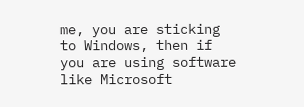me, you are sticking to Windows, then if you are using software like Microsoft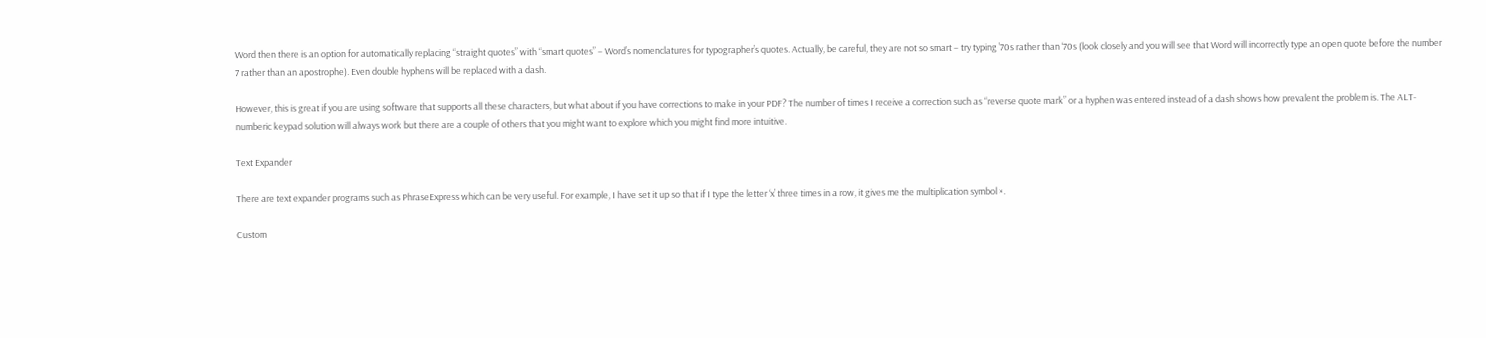Word then there is an option for automatically replacing “straight quotes” with “smart quotes” – Word’s nomenclatures for typographer’s quotes. Actually, be careful, they are not so smart – try typing ’70s rather than ‘70s (look closely and you will see that Word will incorrectly type an open quote before the number 7 rather than an apostrophe). Even double hyphens will be replaced with a dash.

However, this is great if you are using software that supports all these characters, but what about if you have corrections to make in your PDF? The number of times I receive a correction such as “reverse quote mark” or a hyphen was entered instead of a dash shows how prevalent the problem is. The ALT-numberic keypad solution will always work but there are a couple of others that you might want to explore which you might find more intuitive.

Text Expander

There are text expander programs such as PhraseExpress which can be very useful. For example, I have set it up so that if I type the letter ‘x’ three times in a row, it gives me the multiplication symbol ×.

Custom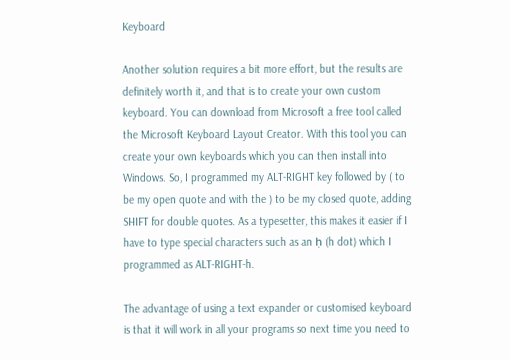Keyboard

Another solution requires a bit more effort, but the results are definitely worth it, and that is to create your own custom keyboard. You can download from Microsoft a free tool called the Microsoft Keyboard Layout Creator. With this tool you can create your own keyboards which you can then install into Windows. So, I programmed my ALT-RIGHT key followed by ( to be my open quote and with the ) to be my closed quote, adding SHIFT for double quotes. As a typesetter, this makes it easier if I have to type special characters such as an ḥ (h dot) which I programmed as ALT-RIGHT-h.

The advantage of using a text expander or customised keyboard is that it will work in all your programs so next time you need to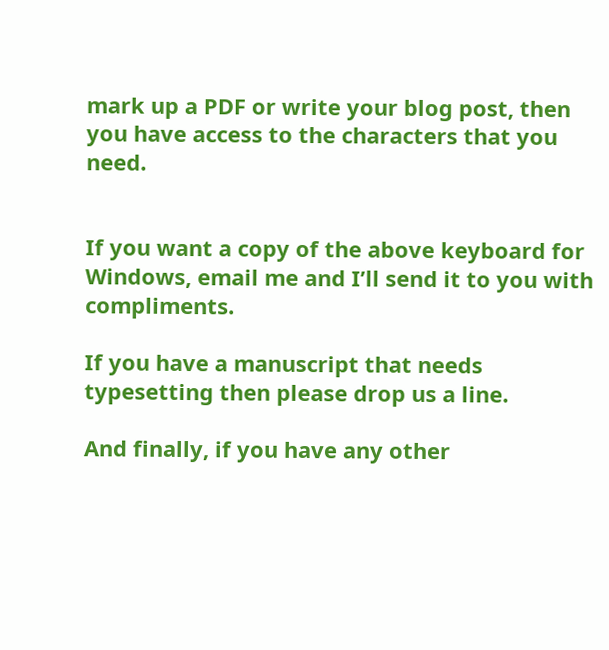mark up a PDF or write your blog post, then you have access to the characters that you need.


If you want a copy of the above keyboard for Windows, email me and I’ll send it to you with compliments.

If you have a manuscript that needs typesetting then please drop us a line.

And finally, if you have any other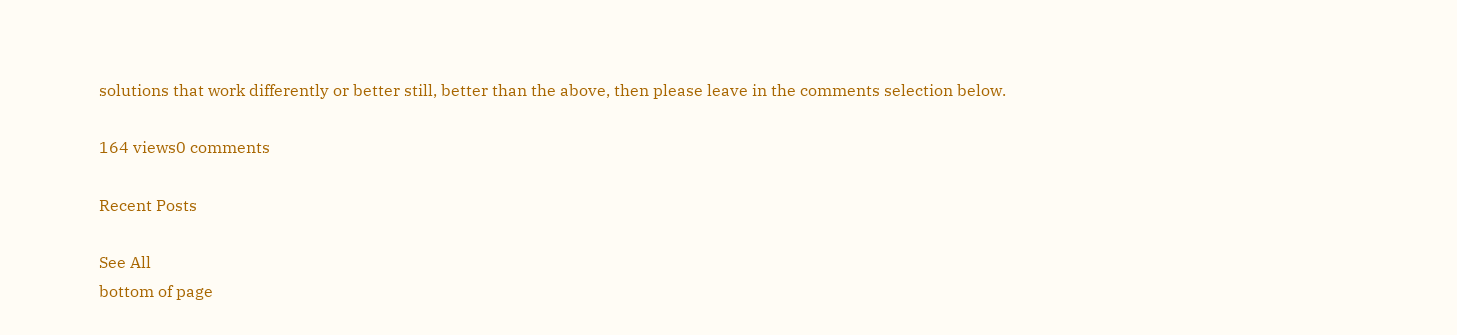solutions that work differently or better still, better than the above, then please leave in the comments selection below.

164 views0 comments

Recent Posts

See All
bottom of page